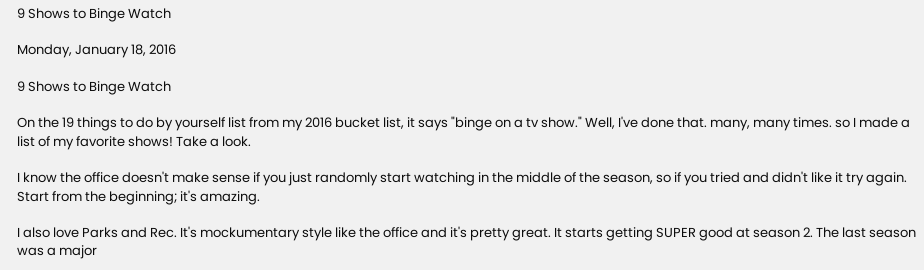9 Shows to Binge Watch

Monday, January 18, 2016

9 Shows to Binge Watch

On the 19 things to do by yourself list from my 2016 bucket list, it says "binge on a tv show." Well, I've done that. many, many times. so I made a list of my favorite shows! Take a look.

I know the office doesn't make sense if you just randomly start watching in the middle of the season, so if you tried and didn't like it try again. Start from the beginning; it's amazing.

I also love Parks and Rec. It's mockumentary style like the office and it's pretty great. It starts getting SUPER good at season 2. The last season was a major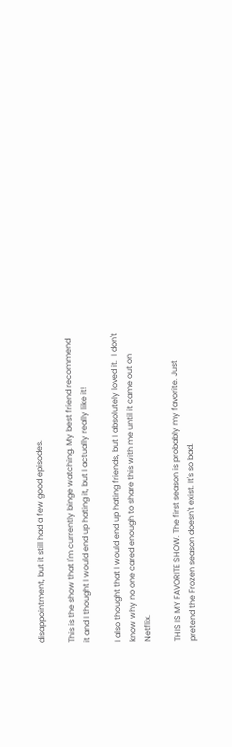disappointment, but it still had a few good episodes.

This is the show that I'm currently binge watching. My best friend recommend it and I thought I would end up hating it, but I actually really like it!

I also thought that I would end up hating friends, but I absolutely loved it.  I don't know why no one cared enough to share this with me until it came out on Netflix.

THIS IS MY FAVORITE SHOW. The first season is probably my favorite. Just pretend the Frozen season doesn't exist. It's so bad.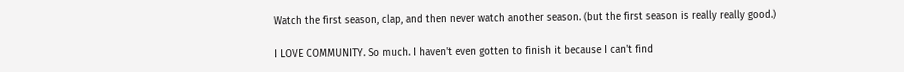Watch the first season, clap, and then never watch another season. (but the first season is really really good.)

I LOVE COMMUNITY. So much. I haven't even gotten to finish it because I can't find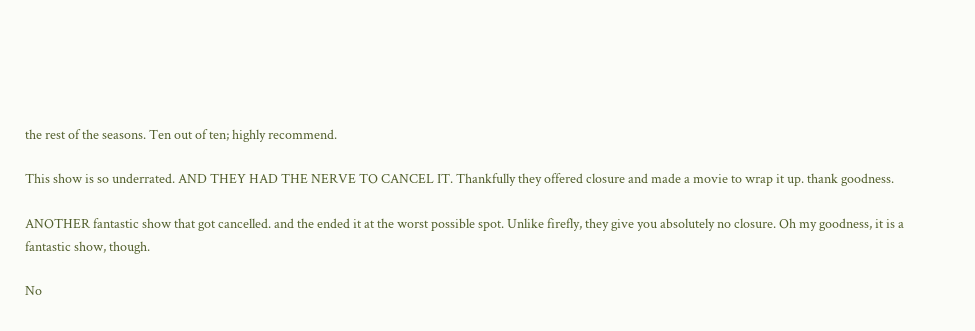the rest of the seasons. Ten out of ten; highly recommend.

This show is so underrated. AND THEY HAD THE NERVE TO CANCEL IT. Thankfully they offered closure and made a movie to wrap it up. thank goodness.

ANOTHER fantastic show that got cancelled. and the ended it at the worst possible spot. Unlike firefly, they give you absolutely no closure. Oh my goodness, it is a fantastic show, though.

No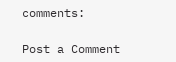comments:

Post a Comment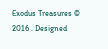Exodus Treasures © 2016 . Designed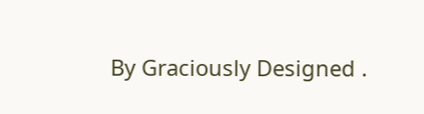By Graciously Designed .